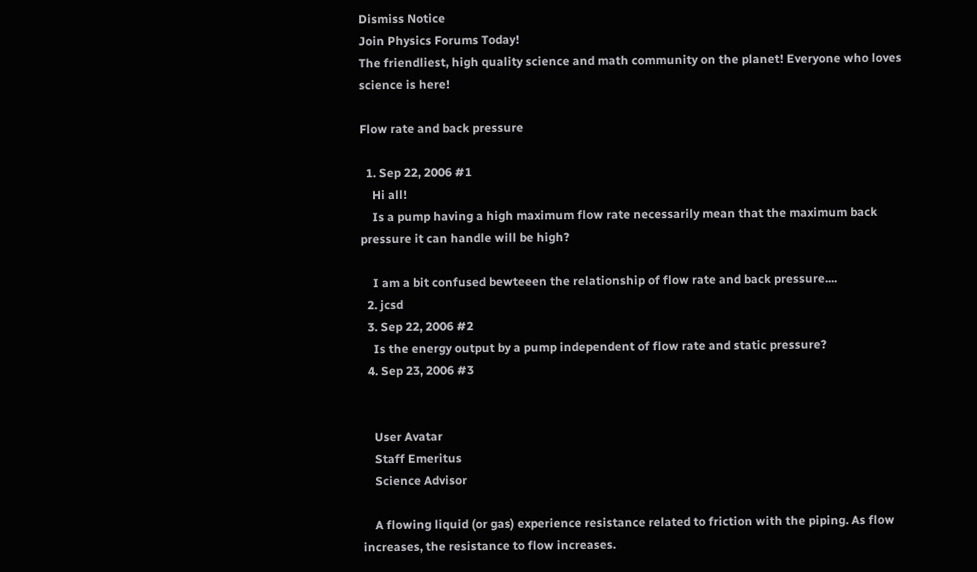Dismiss Notice
Join Physics Forums Today!
The friendliest, high quality science and math community on the planet! Everyone who loves science is here!

Flow rate and back pressure

  1. Sep 22, 2006 #1
    Hi all!
    Is a pump having a high maximum flow rate necessarily mean that the maximum back pressure it can handle will be high?

    I am a bit confused bewteeen the relationship of flow rate and back pressure....
  2. jcsd
  3. Sep 22, 2006 #2
    Is the energy output by a pump independent of flow rate and static pressure?
  4. Sep 23, 2006 #3


    User Avatar
    Staff Emeritus
    Science Advisor

    A flowing liquid (or gas) experience resistance related to friction with the piping. As flow increases, the resistance to flow increases.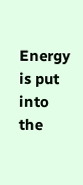Energy is put into the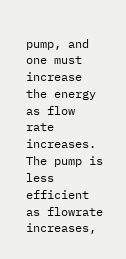pump, and one must increase the energy as flow rate increases. The pump is less efficient as flowrate increases,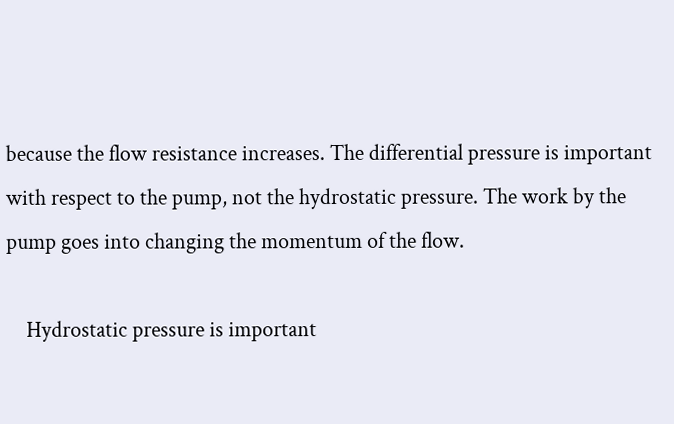because the flow resistance increases. The differential pressure is important with respect to the pump, not the hydrostatic pressure. The work by the pump goes into changing the momentum of the flow.

    Hydrostatic pressure is important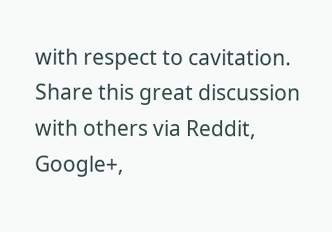with respect to cavitation.
Share this great discussion with others via Reddit, Google+,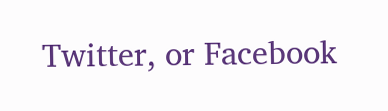Twitter, or Facebook